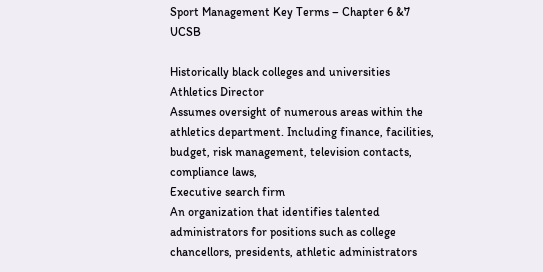Sport Management Key Terms – Chapter 6 &7 UCSB

Historically black colleges and universities
Athletics Director
Assumes oversight of numerous areas within the athletics department. Including finance, facilities, budget, risk management, television contacts, compliance laws,
Executive search firm
An organization that identifies talented administrators for positions such as college chancellors, presidents, athletic administrators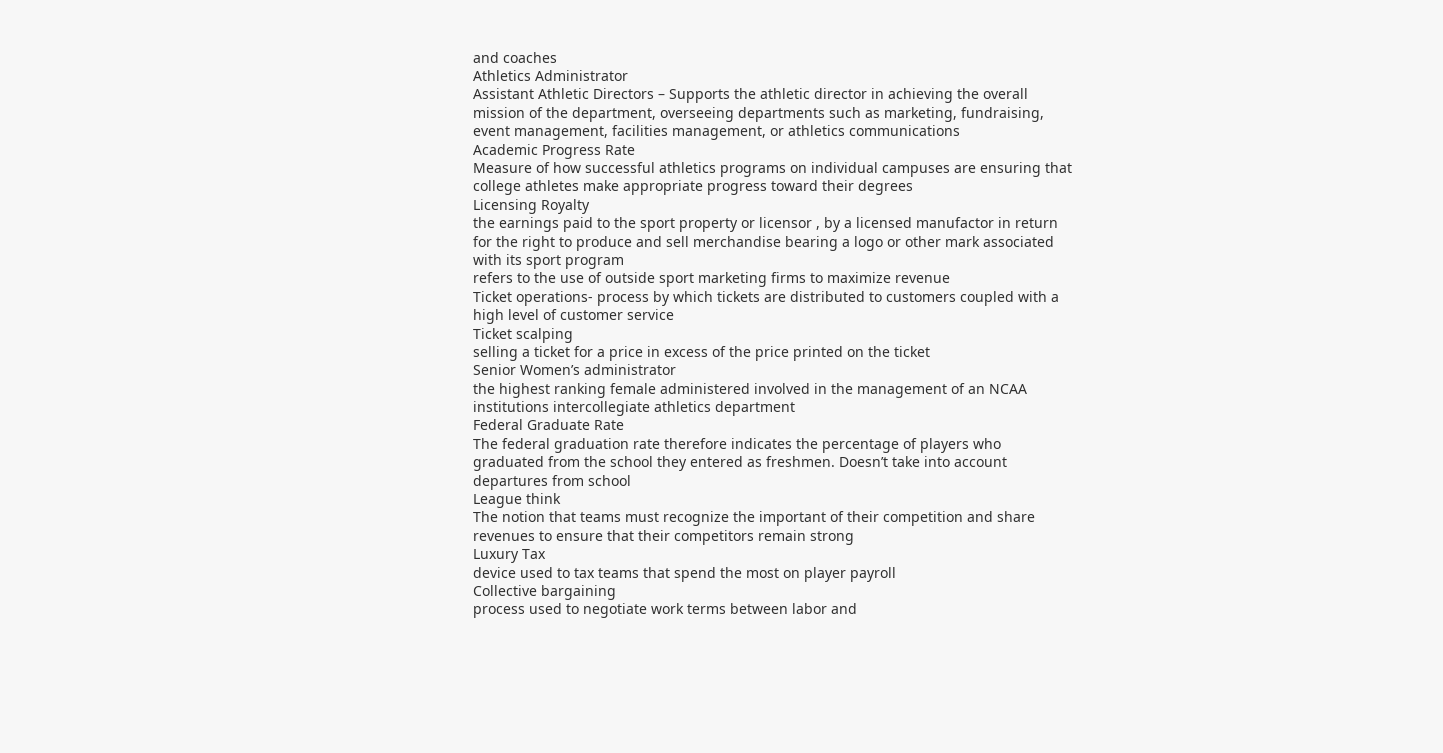and coaches
Athletics Administrator
Assistant Athletic Directors – Supports the athletic director in achieving the overall mission of the department, overseeing departments such as marketing, fundraising, event management, facilities management, or athletics communications
Academic Progress Rate
Measure of how successful athletics programs on individual campuses are ensuring that college athletes make appropriate progress toward their degrees
Licensing Royalty
the earnings paid to the sport property or licensor , by a licensed manufactor in return for the right to produce and sell merchandise bearing a logo or other mark associated with its sport program
refers to the use of outside sport marketing firms to maximize revenue
Ticket operations- process by which tickets are distributed to customers coupled with a high level of customer service
Ticket scalping
selling a ticket for a price in excess of the price printed on the ticket
Senior Women’s administrator
the highest ranking female administered involved in the management of an NCAA institutions intercollegiate athletics department
Federal Graduate Rate
The federal graduation rate therefore indicates the percentage of players who graduated from the school they entered as freshmen. Doesn’t take into account departures from school
League think
The notion that teams must recognize the important of their competition and share revenues to ensure that their competitors remain strong
Luxury Tax
device used to tax teams that spend the most on player payroll
Collective bargaining
process used to negotiate work terms between labor and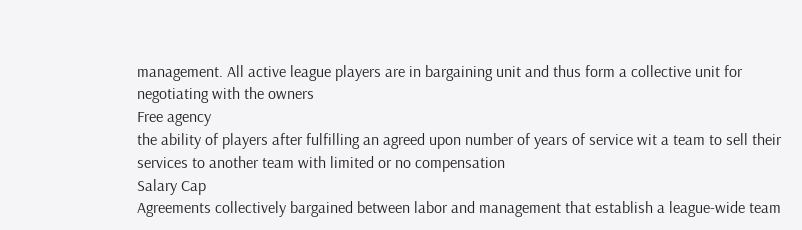management. All active league players are in bargaining unit and thus form a collective unit for negotiating with the owners
Free agency
the ability of players after fulfilling an agreed upon number of years of service wit a team to sell their services to another team with limited or no compensation
Salary Cap
Agreements collectively bargained between labor and management that establish a league-wide team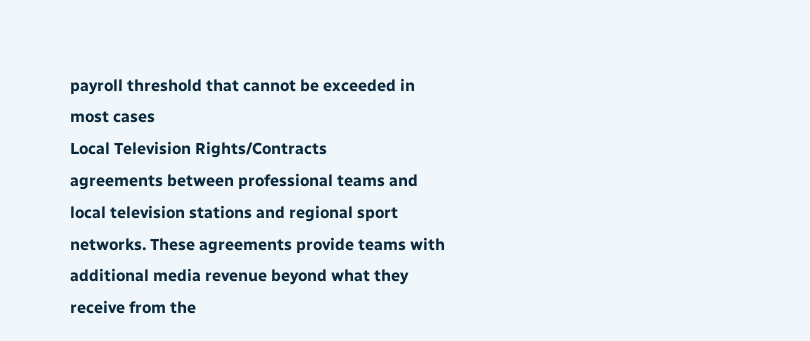payroll threshold that cannot be exceeded in most cases
Local Television Rights/Contracts
agreements between professional teams and local television stations and regional sport networks. These agreements provide teams with additional media revenue beyond what they receive from the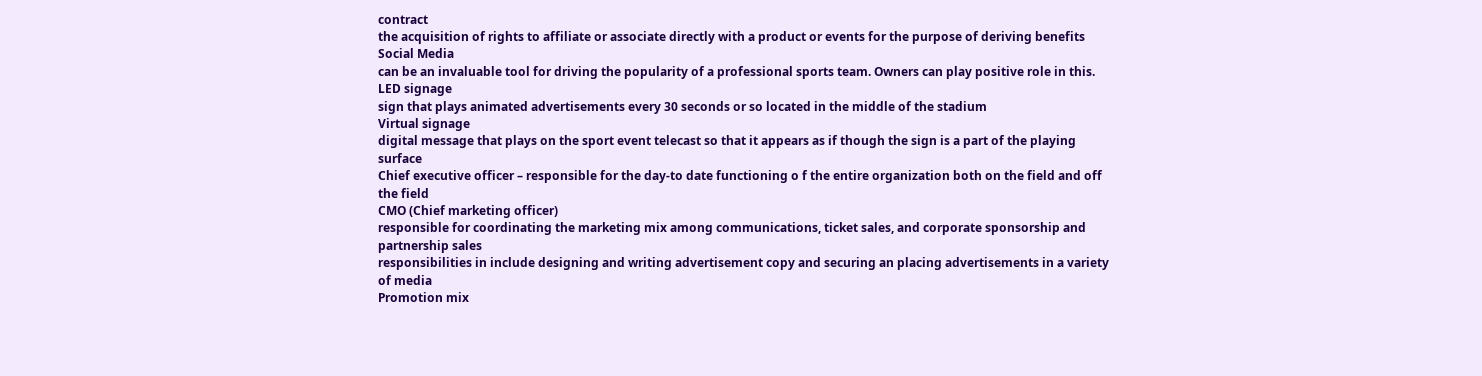contract
the acquisition of rights to affiliate or associate directly with a product or events for the purpose of deriving benefits
Social Media
can be an invaluable tool for driving the popularity of a professional sports team. Owners can play positive role in this.
LED signage
sign that plays animated advertisements every 30 seconds or so located in the middle of the stadium
Virtual signage
digital message that plays on the sport event telecast so that it appears as if though the sign is a part of the playing surface
Chief executive officer – responsible for the day-to date functioning o f the entire organization both on the field and off the field
CMO (Chief marketing officer)
responsible for coordinating the marketing mix among communications, ticket sales, and corporate sponsorship and partnership sales
responsibilities in include designing and writing advertisement copy and securing an placing advertisements in a variety of media
Promotion mix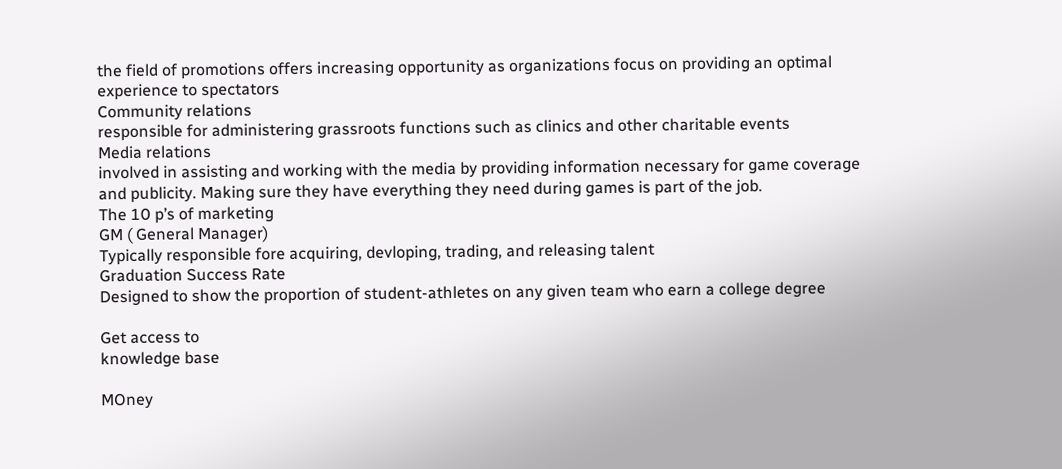the field of promotions offers increasing opportunity as organizations focus on providing an optimal experience to spectators
Community relations
responsible for administering grassroots functions such as clinics and other charitable events
Media relations
involved in assisting and working with the media by providing information necessary for game coverage and publicity. Making sure they have everything they need during games is part of the job.
The 10 p’s of marketing
GM ( General Manager)
Typically responsible fore acquiring, devloping, trading, and releasing talent
Graduation Success Rate
Designed to show the proportion of student-athletes on any given team who earn a college degree

Get access to
knowledge base

MOney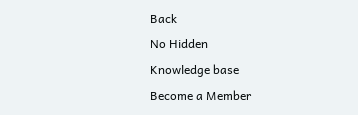Back
No Hidden
Knowledge base
Become a Member